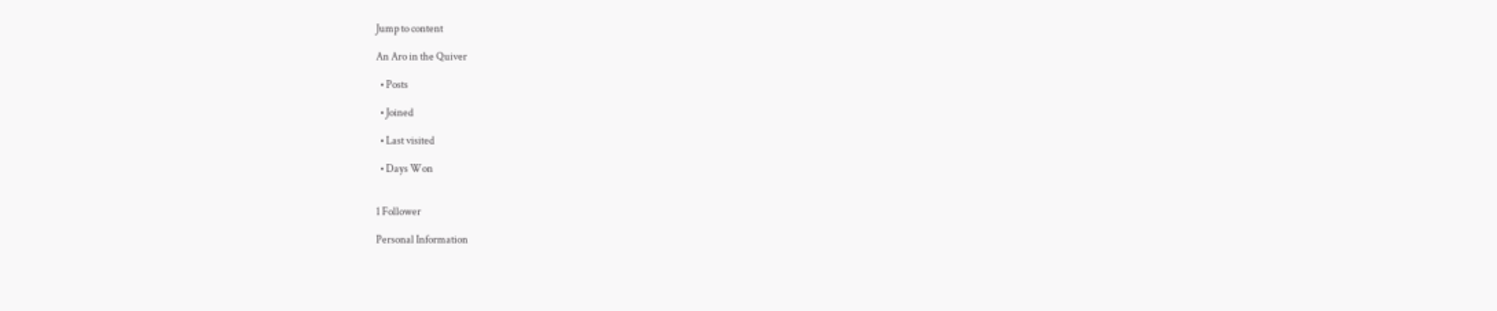Jump to content

An Aro in the Quiver

  • Posts

  • Joined

  • Last visited

  • Days Won


1 Follower

Personal Information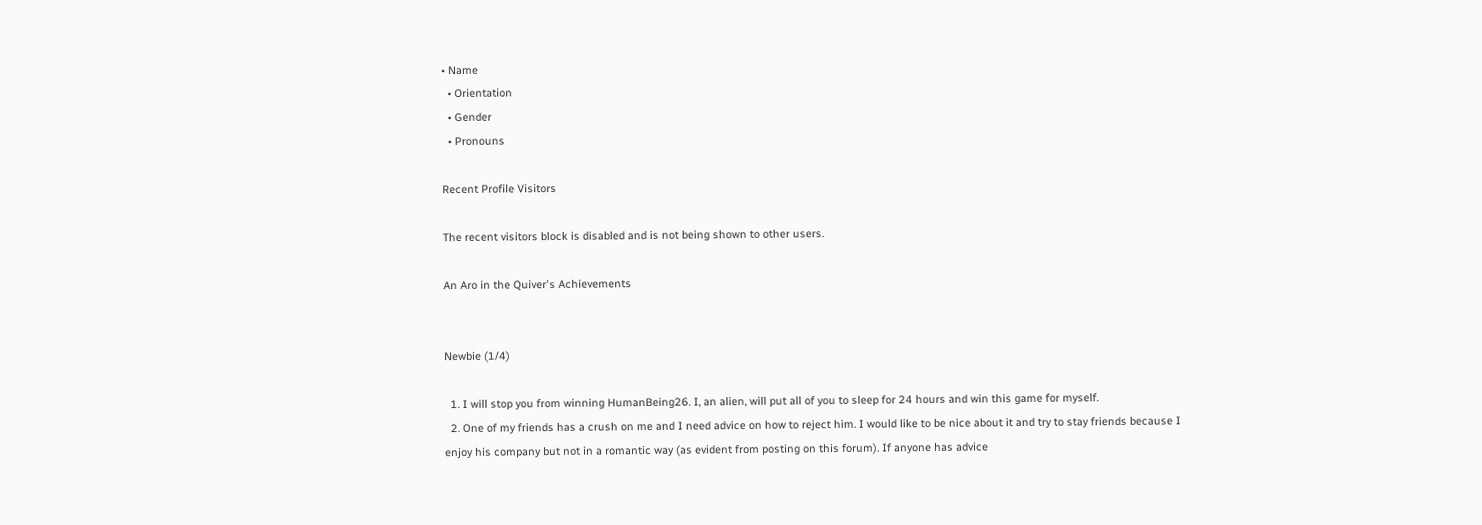• Name
  • Orientation
  • Gender
  • Pronouns

Recent Profile Visitors

The recent visitors block is disabled and is not being shown to other users.

An Aro in the Quiver's Achievements


Newbie (1/4)

  1. I will stop you from winning HumanBeing26. I, an alien, will put all of you to sleep for 24 hours and win this game for myself.
  2. One of my friends has a crush on me and I need advice on how to reject him. I would like to be nice about it and try to stay friends because I enjoy his company but not in a romantic way (as evident from posting on this forum). If anyone has advice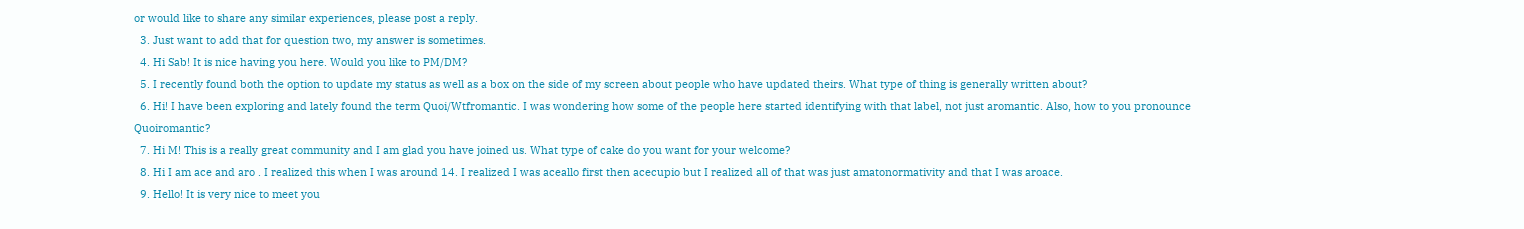or would like to share any similar experiences, please post a reply.
  3. Just want to add that for question two, my answer is sometimes.
  4. Hi Sab! It is nice having you here. Would you like to PM/DM?
  5. I recently found both the option to update my status as well as a box on the side of my screen about people who have updated theirs. What type of thing is generally written about?
  6. Hi! I have been exploring and lately found the term Quoi/Wtfromantic. I was wondering how some of the people here started identifying with that label, not just aromantic. Also, how to you pronounce Quoiromantic?
  7. Hi M! This is a really great community and I am glad you have joined us. What type of cake do you want for your welcome?
  8. Hi I am ace and aro . I realized this when I was around 14. I realized I was aceallo first then acecupio but I realized all of that was just amatonormativity and that I was aroace.
  9. Hello! It is very nice to meet you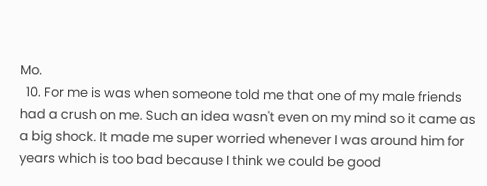Mo.
  10. For me is was when someone told me that one of my male friends had a crush on me. Such an idea wasn't even on my mind so it came as a big shock. It made me super worried whenever I was around him for years which is too bad because I think we could be good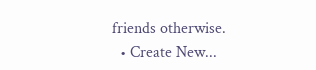friends otherwise.
  • Create New...